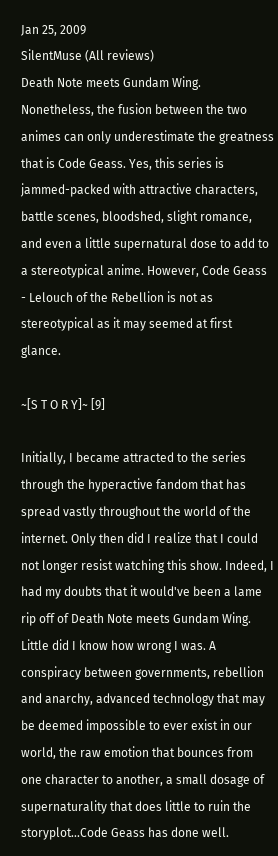Jan 25, 2009
SilentMuse (All reviews)
Death Note meets Gundam Wing. Nonetheless, the fusion between the two animes can only underestimate the greatness that is Code Geass. Yes, this series is jammed-packed with attractive characters, battle scenes, bloodshed, slight romance, and even a little supernatural dose to add to a stereotypical anime. However, Code Geass - Lelouch of the Rebellion is not as stereotypical as it may seemed at first glance.

~[S T O R Y]~ [9]

Initially, I became attracted to the series through the hyperactive fandom that has spread vastly throughout the world of the internet. Only then did I realize that I could not longer resist watching this show. Indeed, I had my doubts that it would've been a lame rip off of Death Note meets Gundam Wing. Little did I know how wrong I was. A conspiracy between governments, rebellion and anarchy, advanced technology that may be deemed impossible to ever exist in our world, the raw emotion that bounces from one character to another, a small dosage of supernaturality that does little to ruin the storyplot...Code Geass has done well.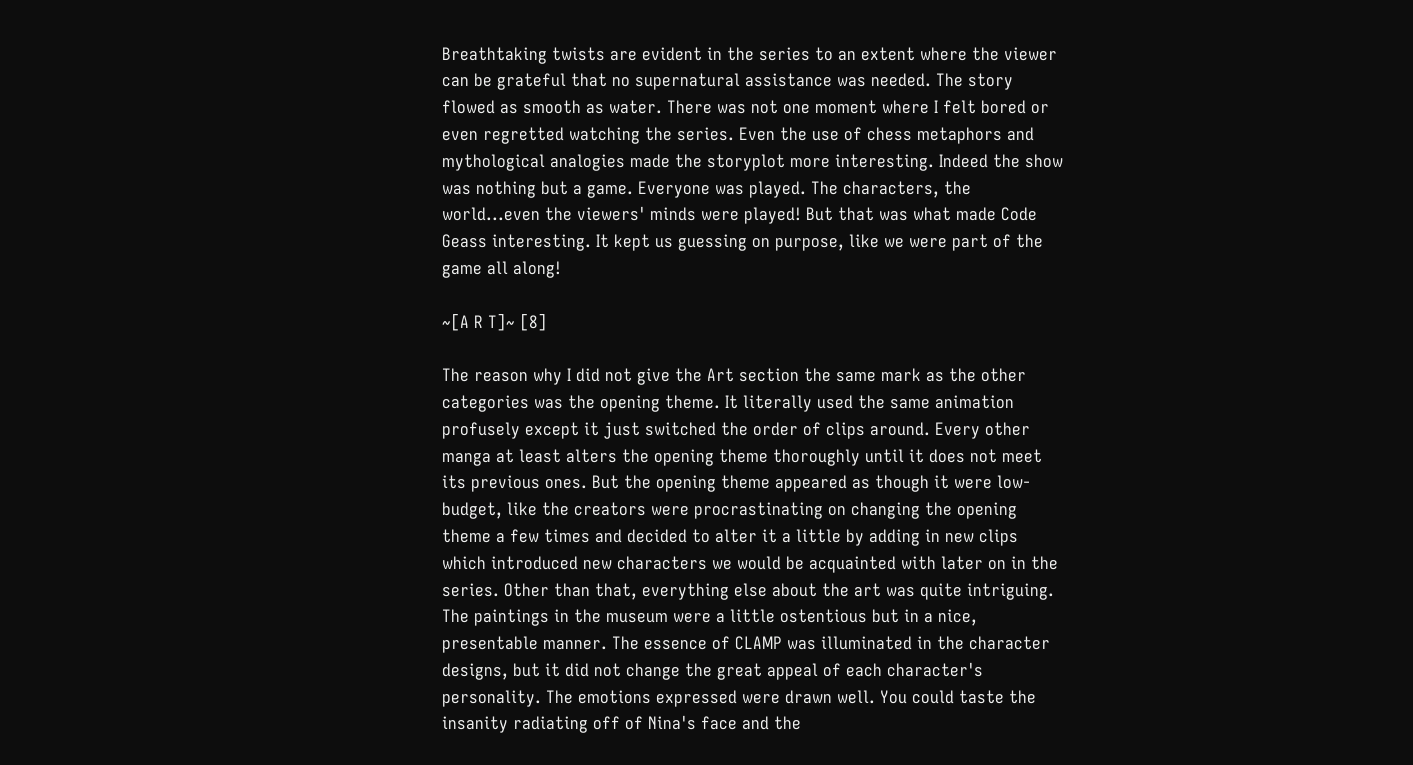Breathtaking twists are evident in the series to an extent where the viewer can be grateful that no supernatural assistance was needed. The story flowed as smooth as water. There was not one moment where I felt bored or even regretted watching the series. Even the use of chess metaphors and mythological analogies made the storyplot more interesting. Indeed the show was nothing but a game. Everyone was played. The characters, the world...even the viewers' minds were played! But that was what made Code Geass interesting. It kept us guessing on purpose, like we were part of the game all along!

~[A R T]~ [8]

The reason why I did not give the Art section the same mark as the other categories was the opening theme. It literally used the same animation profusely except it just switched the order of clips around. Every other manga at least alters the opening theme thoroughly until it does not meet its previous ones. But the opening theme appeared as though it were low-budget, like the creators were procrastinating on changing the opening theme a few times and decided to alter it a little by adding in new clips which introduced new characters we would be acquainted with later on in the series. Other than that, everything else about the art was quite intriguing. The paintings in the museum were a little ostentious but in a nice, presentable manner. The essence of CLAMP was illuminated in the character designs, but it did not change the great appeal of each character's personality. The emotions expressed were drawn well. You could taste the insanity radiating off of Nina's face and the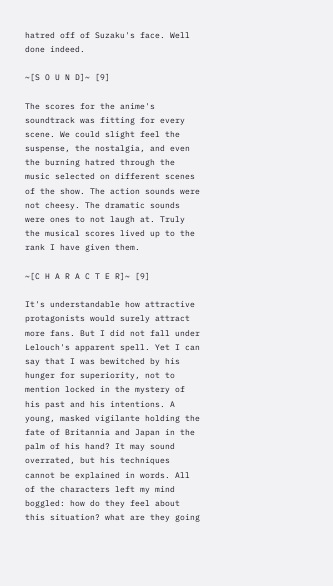hatred off of Suzaku's face. Well done indeed.

~[S O U N D]~ [9]

The scores for the anime's soundtrack was fitting for every scene. We could slight feel the suspense, the nostalgia, and even the burning hatred through the music selected on different scenes of the show. The action sounds were not cheesy. The dramatic sounds were ones to not laugh at. Truly the musical scores lived up to the rank I have given them.

~[C H A R A C T E R]~ [9]

It's understandable how attractive protagonists would surely attract more fans. But I did not fall under Lelouch's apparent spell. Yet I can say that I was bewitched by his hunger for superiority, not to mention locked in the mystery of his past and his intentions. A young, masked vigilante holding the fate of Britannia and Japan in the palm of his hand? It may sound overrated, but his techniques cannot be explained in words. All of the characters left my mind boggled: how do they feel about this situation? what are they going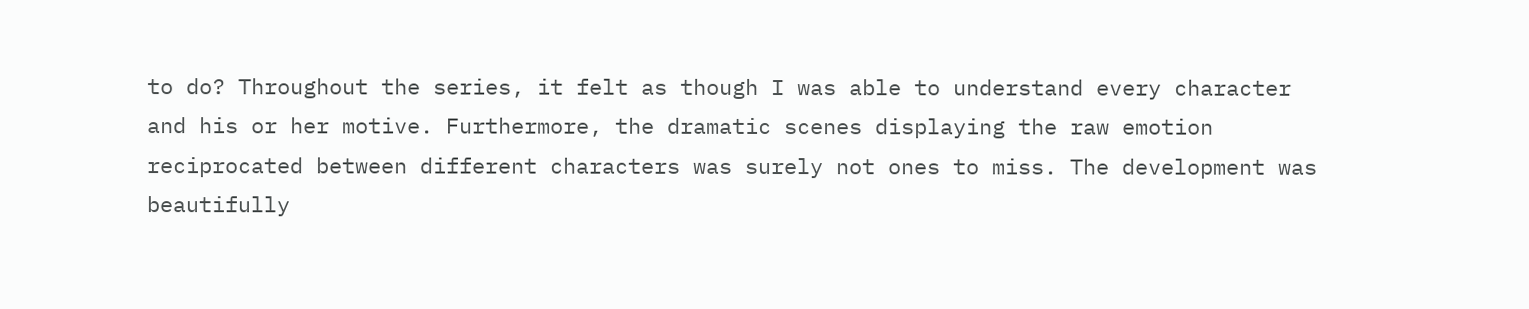to do? Throughout the series, it felt as though I was able to understand every character and his or her motive. Furthermore, the dramatic scenes displaying the raw emotion reciprocated between different characters was surely not ones to miss. The development was beautifully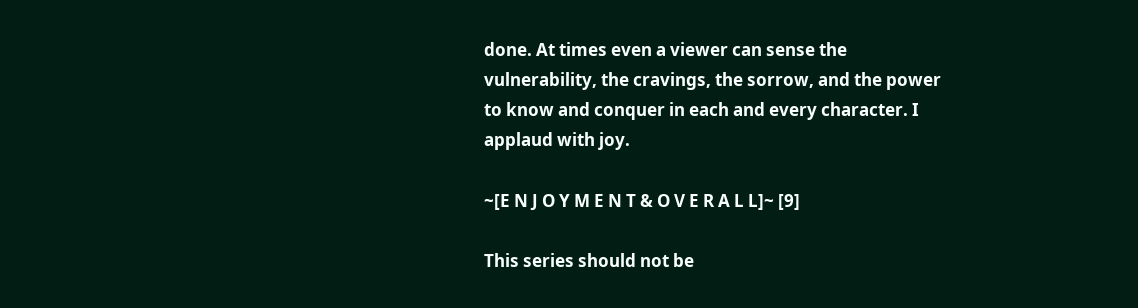done. At times even a viewer can sense the vulnerability, the cravings, the sorrow, and the power to know and conquer in each and every character. I applaud with joy.

~[E N J O Y M E N T & O V E R A L L]~ [9]

This series should not be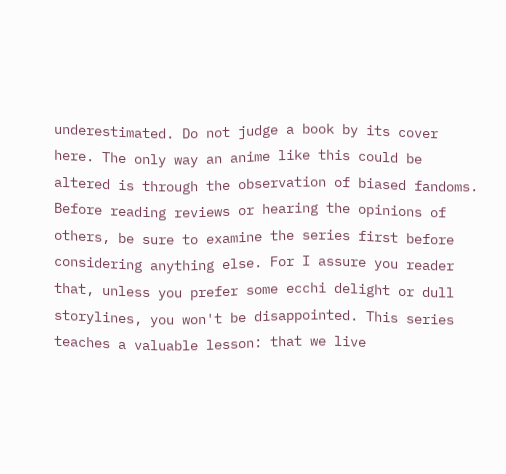underestimated. Do not judge a book by its cover here. The only way an anime like this could be altered is through the observation of biased fandoms. Before reading reviews or hearing the opinions of others, be sure to examine the series first before considering anything else. For I assure you reader that, unless you prefer some ecchi delight or dull storylines, you won't be disappointed. This series teaches a valuable lesson: that we live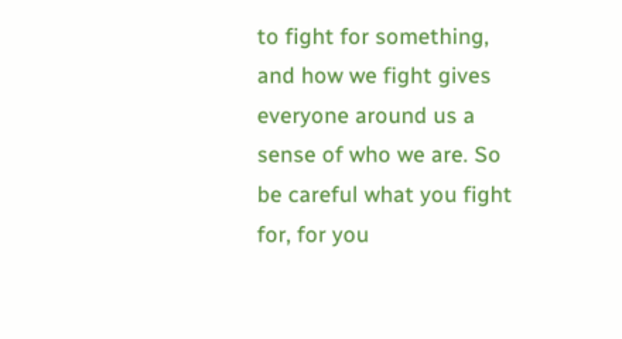to fight for something, and how we fight gives everyone around us a sense of who we are. So be careful what you fight for, for you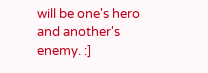will be one's hero and another's enemy. :]